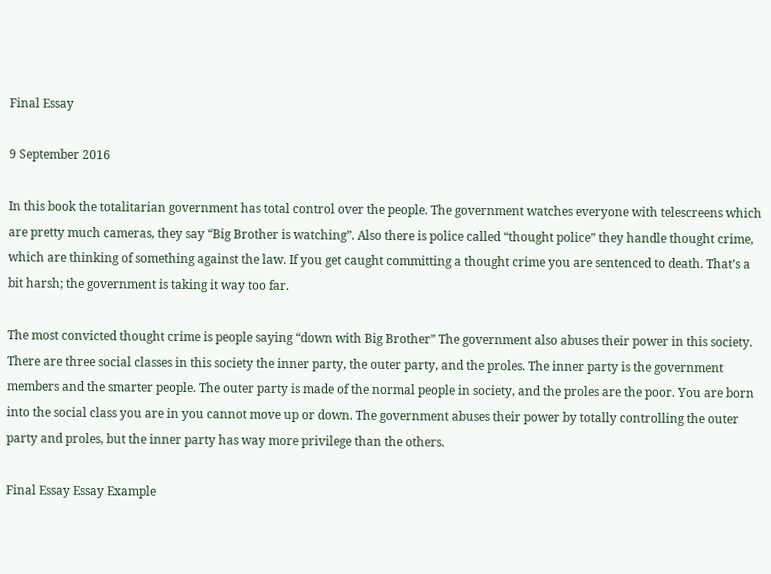Final Essay

9 September 2016

In this book the totalitarian government has total control over the people. The government watches everyone with telescreens which are pretty much cameras, they say “Big Brother is watching”. Also there is police called “thought police” they handle thought crime, which are thinking of something against the law. If you get caught committing a thought crime you are sentenced to death. That’s a bit harsh; the government is taking it way too far.

The most convicted thought crime is people saying “down with Big Brother” The government also abuses their power in this society. There are three social classes in this society the inner party, the outer party, and the proles. The inner party is the government members and the smarter people. The outer party is made of the normal people in society, and the proles are the poor. You are born into the social class you are in you cannot move up or down. The government abuses their power by totally controlling the outer party and proles, but the inner party has way more privilege than the others.

Final Essay Essay Example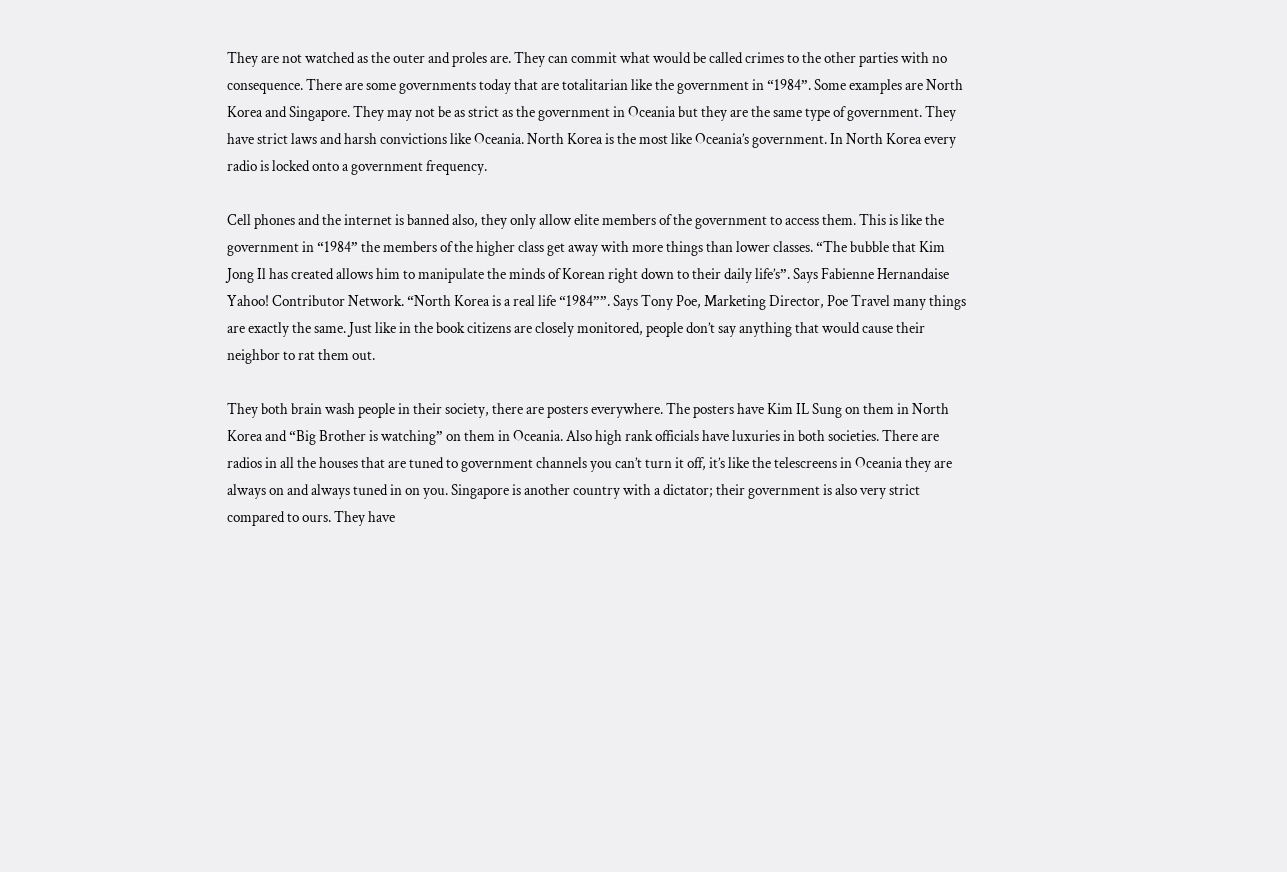They are not watched as the outer and proles are. They can commit what would be called crimes to the other parties with no consequence. There are some governments today that are totalitarian like the government in “1984”. Some examples are North Korea and Singapore. They may not be as strict as the government in Oceania but they are the same type of government. They have strict laws and harsh convictions like Oceania. North Korea is the most like Oceania’s government. In North Korea every radio is locked onto a government frequency.

Cell phones and the internet is banned also, they only allow elite members of the government to access them. This is like the government in “1984” the members of the higher class get away with more things than lower classes. “The bubble that Kim Jong Il has created allows him to manipulate the minds of Korean right down to their daily life’s”. Says Fabienne Hernandaise Yahoo! Contributor Network. “North Korea is a real life “1984””. Says Tony Poe, Marketing Director, Poe Travel many things are exactly the same. Just like in the book citizens are closely monitored, people don’t say anything that would cause their neighbor to rat them out.

They both brain wash people in their society, there are posters everywhere. The posters have Kim IL Sung on them in North Korea and “Big Brother is watching” on them in Oceania. Also high rank officials have luxuries in both societies. There are radios in all the houses that are tuned to government channels you can’t turn it off, it’s like the telescreens in Oceania they are always on and always tuned in on you. Singapore is another country with a dictator; their government is also very strict compared to ours. They have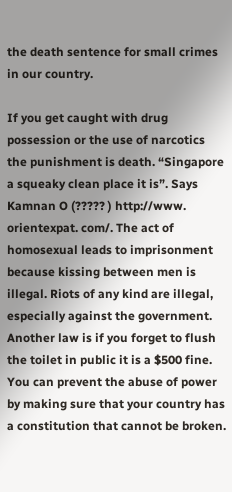the death sentence for small crimes in our country.

If you get caught with drug possession or the use of narcotics the punishment is death. “Singapore a squeaky clean place it is”. Says Kamnan O (????? ) http://www. orientexpat. com/. The act of homosexual leads to imprisonment because kissing between men is illegal. Riots of any kind are illegal, especially against the government. Another law is if you forget to flush the toilet in public it is a $500 fine. You can prevent the abuse of power by making sure that your country has a constitution that cannot be broken.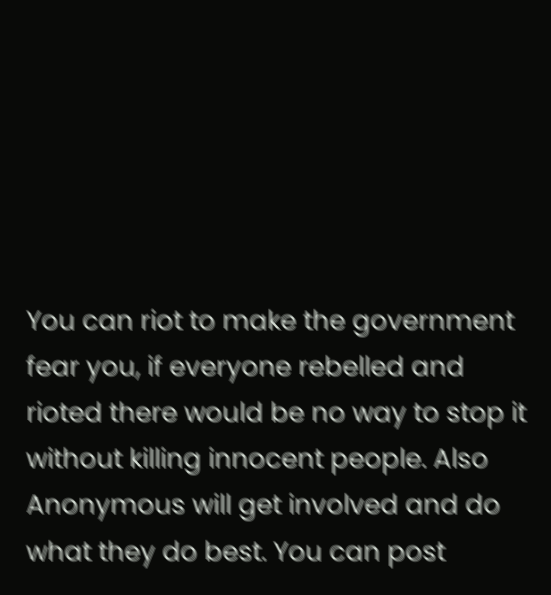You can riot to make the government fear you, if everyone rebelled and rioted there would be no way to stop it without killing innocent people. Also Anonymous will get involved and do what they do best. You can post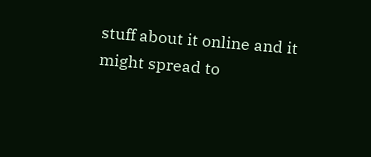stuff about it online and it might spread to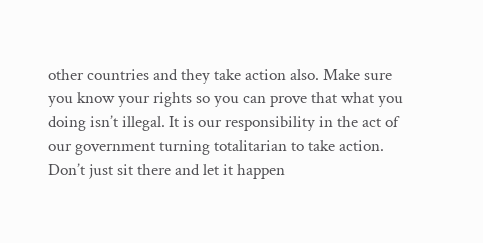other countries and they take action also. Make sure you know your rights so you can prove that what you doing isn’t illegal. It is our responsibility in the act of our government turning totalitarian to take action. Don’t just sit there and let it happen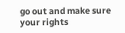go out and make sure your rights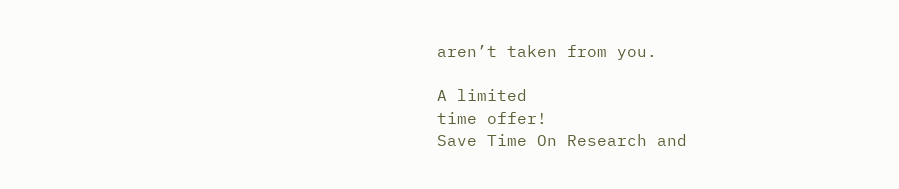aren’t taken from you.

A limited
time offer!
Save Time On Research and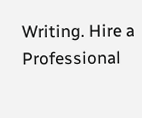Writing. Hire a Professional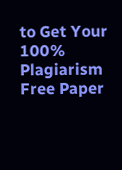to Get Your 100% Plagiarism Free Paper